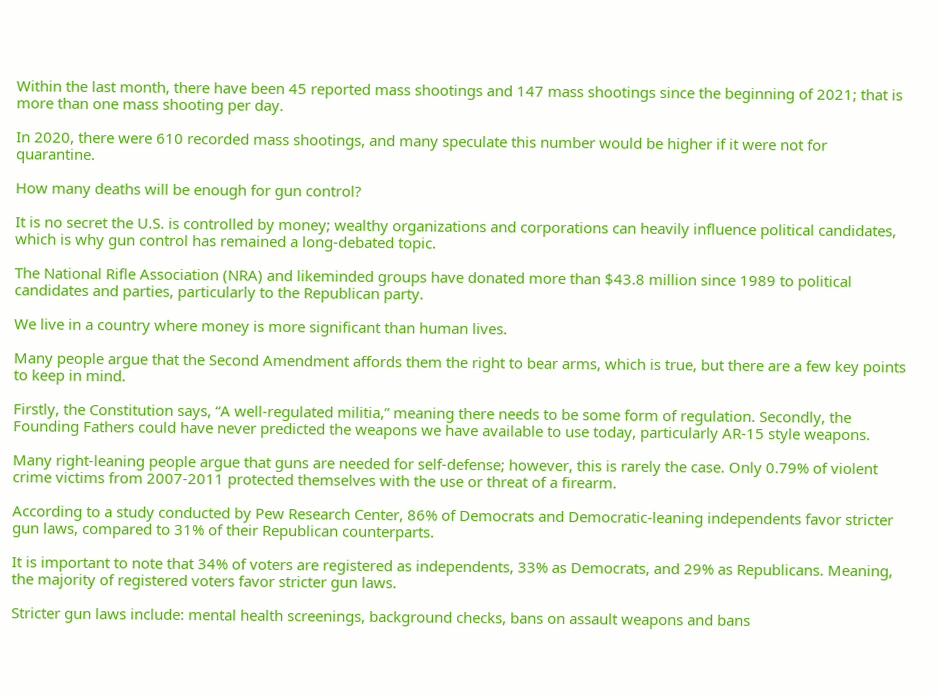Within the last month, there have been 45 reported mass shootings and 147 mass shootings since the beginning of 2021; that is more than one mass shooting per day.

In 2020, there were 610 recorded mass shootings, and many speculate this number would be higher if it were not for quarantine.

How many deaths will be enough for gun control?

It is no secret the U.S. is controlled by money; wealthy organizations and corporations can heavily influence political candidates, which is why gun control has remained a long-debated topic.

The National Rifle Association (NRA) and likeminded groups have donated more than $43.8 million since 1989 to political candidates and parties, particularly to the Republican party.

We live in a country where money is more significant than human lives.

Many people argue that the Second Amendment affords them the right to bear arms, which is true, but there are a few key points to keep in mind.

Firstly, the Constitution says, “A well-regulated militia,” meaning there needs to be some form of regulation. Secondly, the Founding Fathers could have never predicted the weapons we have available to use today, particularly AR-15 style weapons.

Many right-leaning people argue that guns are needed for self-defense; however, this is rarely the case. Only 0.79% of violent crime victims from 2007-2011 protected themselves with the use or threat of a firearm.

According to a study conducted by Pew Research Center, 86% of Democrats and Democratic-leaning independents favor stricter gun laws, compared to 31% of their Republican counterparts.

It is important to note that 34% of voters are registered as independents, 33% as Democrats, and 29% as Republicans. Meaning, the majority of registered voters favor stricter gun laws.

Stricter gun laws include: mental health screenings, background checks, bans on assault weapons and bans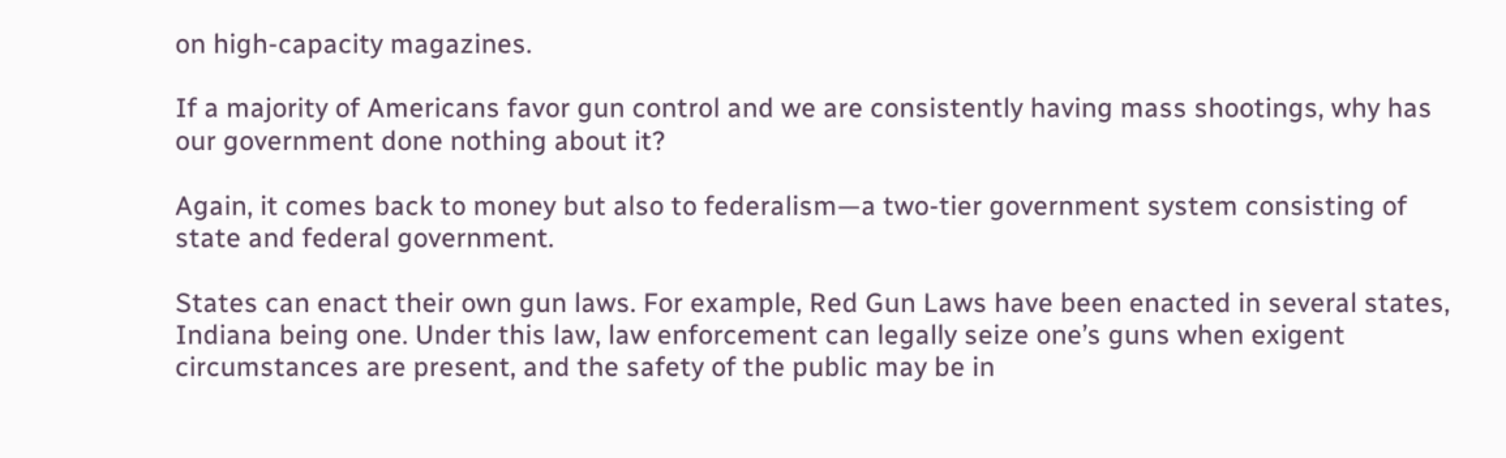on high-capacity magazines.

If a majority of Americans favor gun control and we are consistently having mass shootings, why has our government done nothing about it?

Again, it comes back to money but also to federalism—a two-tier government system consisting of state and federal government.

States can enact their own gun laws. For example, Red Gun Laws have been enacted in several states, Indiana being one. Under this law, law enforcement can legally seize one’s guns when exigent circumstances are present, and the safety of the public may be in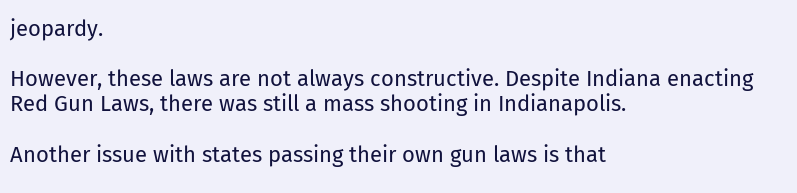jeopardy.

However, these laws are not always constructive. Despite Indiana enacting Red Gun Laws, there was still a mass shooting in Indianapolis.

Another issue with states passing their own gun laws is that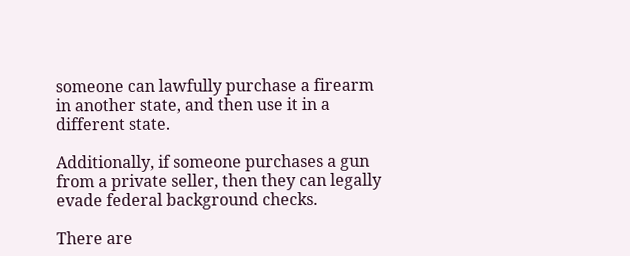someone can lawfully purchase a firearm in another state, and then use it in a different state.

Additionally, if someone purchases a gun from a private seller, then they can legally evade federal background checks.

There are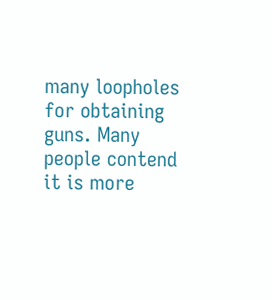many loopholes for obtaining guns. Many people contend it is more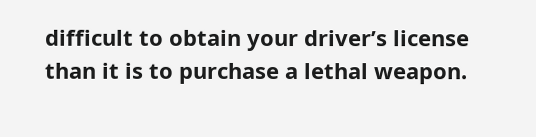difficult to obtain your driver’s license than it is to purchase a lethal weapon.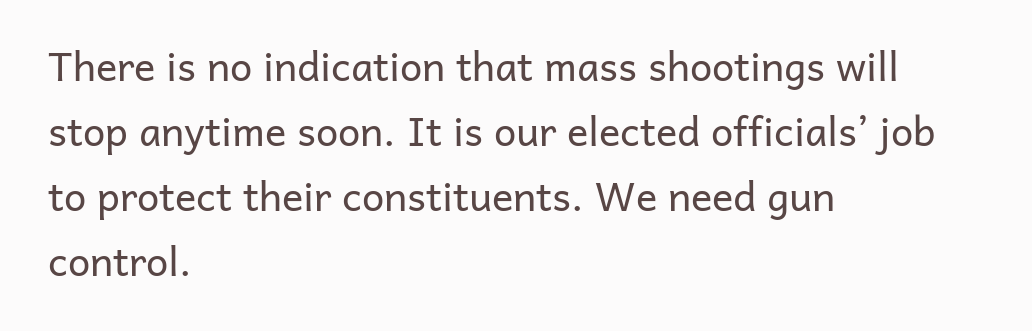There is no indication that mass shootings will stop anytime soon. It is our elected officials’ job to protect their constituents. We need gun control.